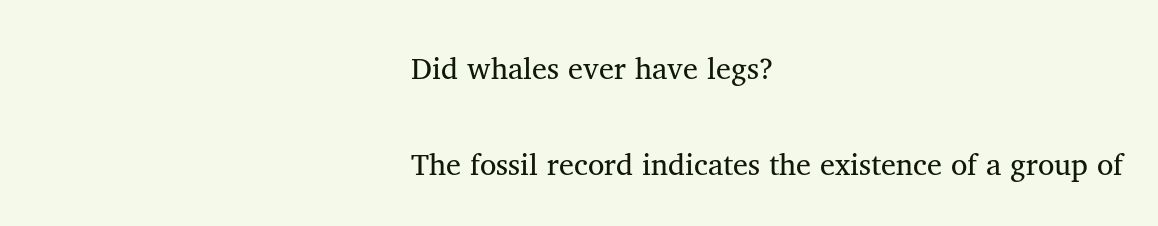Did whales ever have legs?

The fossil record indicates the existence of a group of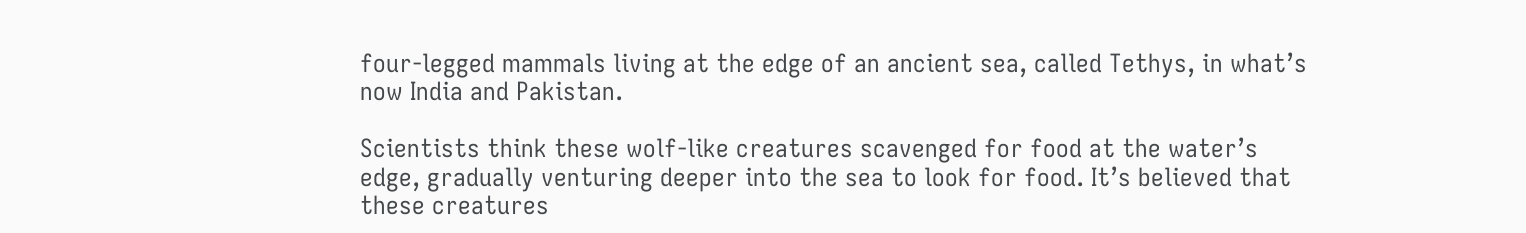four-legged mammals living at the edge of an ancient sea, called Tethys, in what’s now India and Pakistan.

Scientists think these wolf-like creatures scavenged for food at the water’s edge, gradually venturing deeper into the sea to look for food. It’s believed that these creatures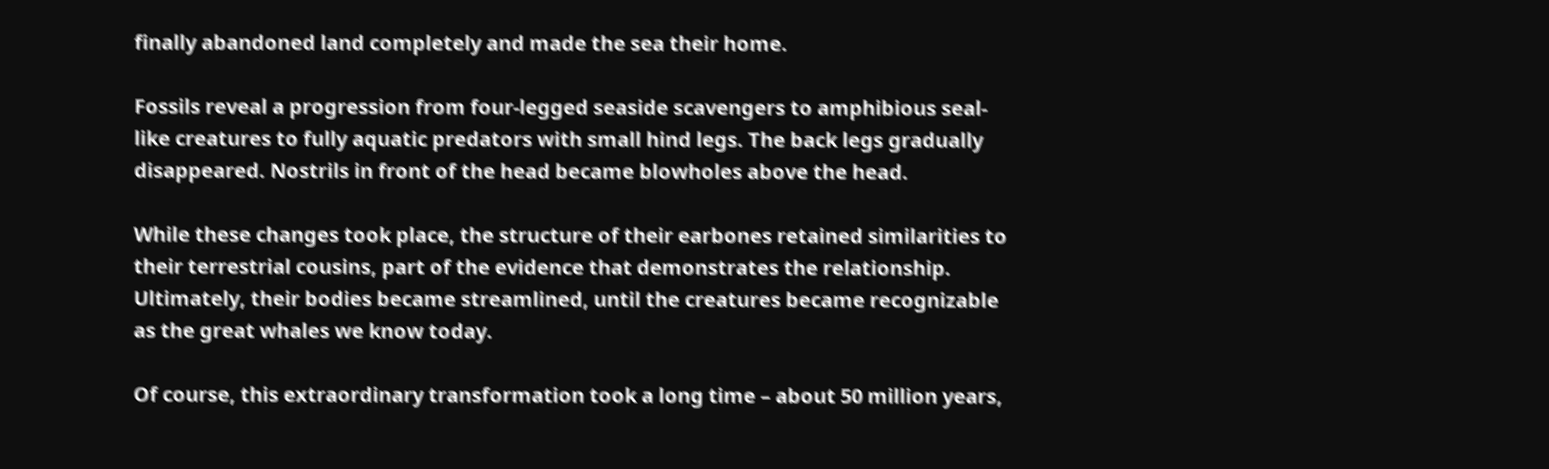finally abandoned land completely and made the sea their home.

Fossils reveal a progression from four-legged seaside scavengers to amphibious seal-like creatures to fully aquatic predators with small hind legs. The back legs gradually disappeared. Nostrils in front of the head became blowholes above the head.

While these changes took place, the structure of their earbones retained similarities to their terrestrial cousins, part of the evidence that demonstrates the relationship. Ultimately, their bodies became streamlined, until the creatures became recognizable as the great whales we know today.

Of course, this extraordinary transformation took a long time – about 50 million years,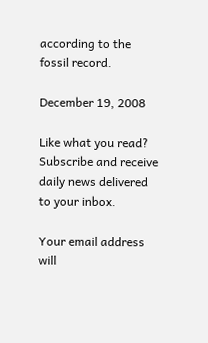according to the fossil record.

December 19, 2008

Like what you read?
Subscribe and receive daily news delivered to your inbox.

Your email address will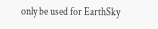only be used for EarthSky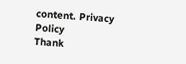content. Privacy Policy
Thank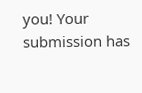you! Your submission has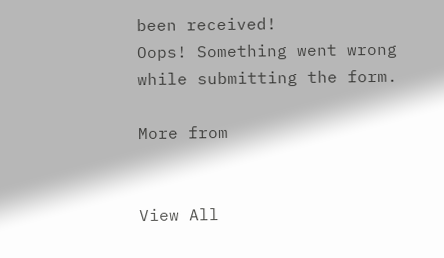been received!
Oops! Something went wrong while submitting the form.

More from


View All